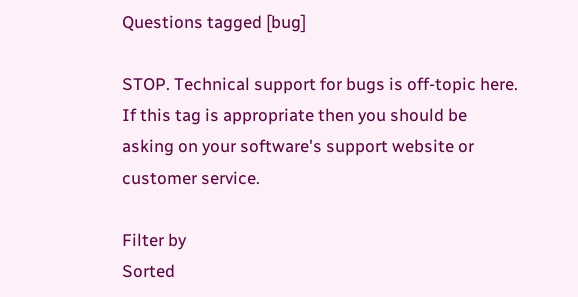Questions tagged [bug]

STOP. Technical support for bugs is off-topic here. If this tag is appropriate then you should be asking on your software's support website or customer service.

Filter by
Sorted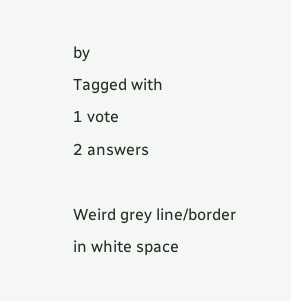by
Tagged with
1 vote
2 answers

Weird grey line/border in white space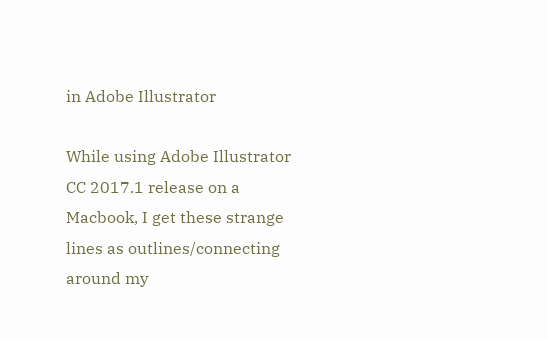in Adobe Illustrator

While using Adobe Illustrator CC 2017.1 release on a Macbook, I get these strange lines as outlines/connecting around my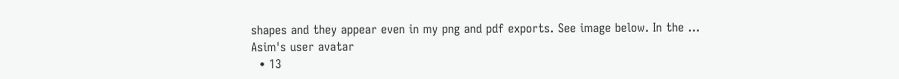shapes and they appear even in my png and pdf exports. See image below. In the ...
Asim's user avatar
  • 13